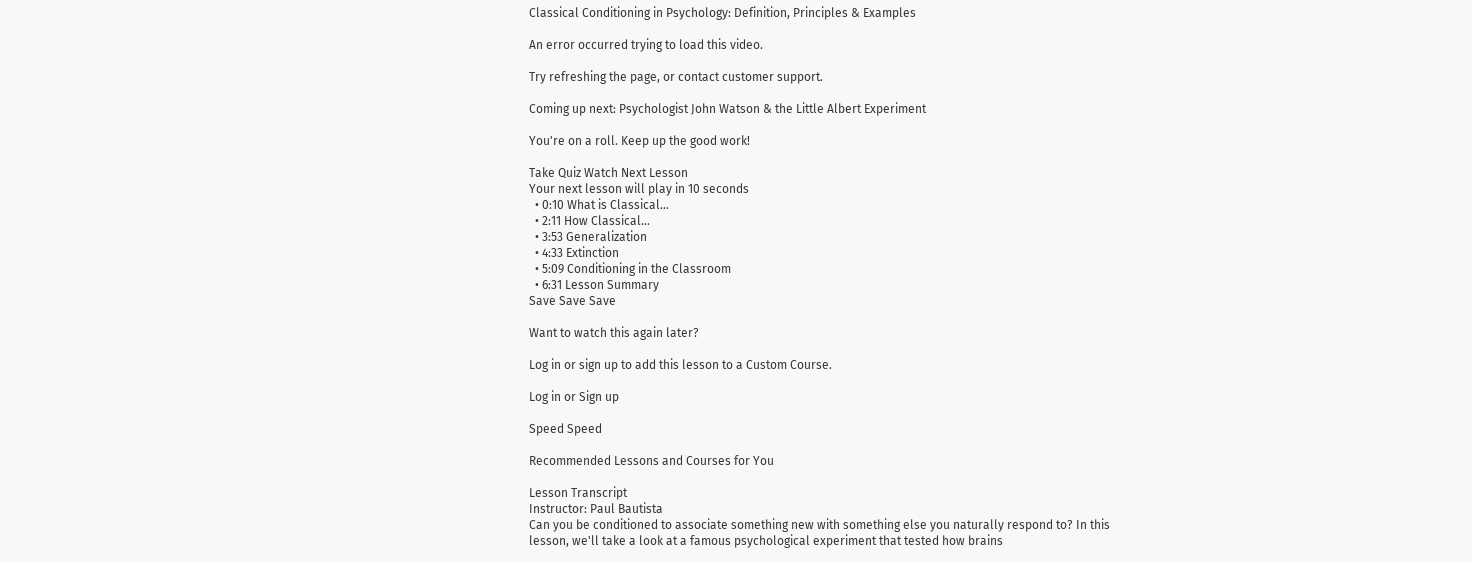Classical Conditioning in Psychology: Definition, Principles & Examples

An error occurred trying to load this video.

Try refreshing the page, or contact customer support.

Coming up next: Psychologist John Watson & the Little Albert Experiment

You're on a roll. Keep up the good work!

Take Quiz Watch Next Lesson
Your next lesson will play in 10 seconds
  • 0:10 What is Classical…
  • 2:11 How Classical…
  • 3:53 Generalization
  • 4:33 Extinction
  • 5:09 Conditioning in the Classroom
  • 6:31 Lesson Summary
Save Save Save

Want to watch this again later?

Log in or sign up to add this lesson to a Custom Course.

Log in or Sign up

Speed Speed

Recommended Lessons and Courses for You

Lesson Transcript
Instructor: Paul Bautista
Can you be conditioned to associate something new with something else you naturally respond to? In this lesson, we'll take a look at a famous psychological experiment that tested how brains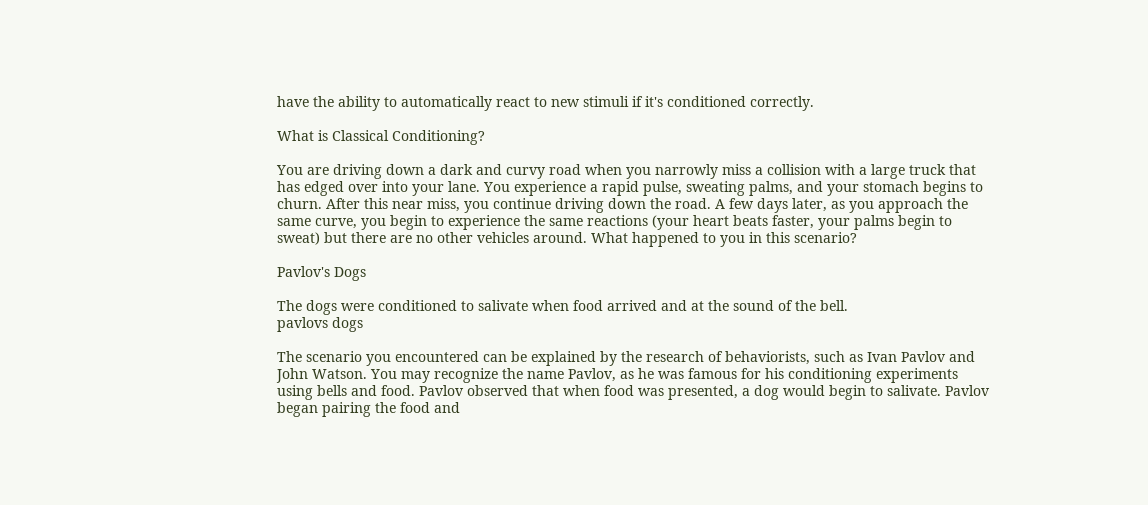have the ability to automatically react to new stimuli if it's conditioned correctly.

What is Classical Conditioning?

You are driving down a dark and curvy road when you narrowly miss a collision with a large truck that has edged over into your lane. You experience a rapid pulse, sweating palms, and your stomach begins to churn. After this near miss, you continue driving down the road. A few days later, as you approach the same curve, you begin to experience the same reactions (your heart beats faster, your palms begin to sweat) but there are no other vehicles around. What happened to you in this scenario?

Pavlov's Dogs

The dogs were conditioned to salivate when food arrived and at the sound of the bell.
pavlovs dogs

The scenario you encountered can be explained by the research of behaviorists, such as Ivan Pavlov and John Watson. You may recognize the name Pavlov, as he was famous for his conditioning experiments using bells and food. Pavlov observed that when food was presented, a dog would begin to salivate. Pavlov began pairing the food and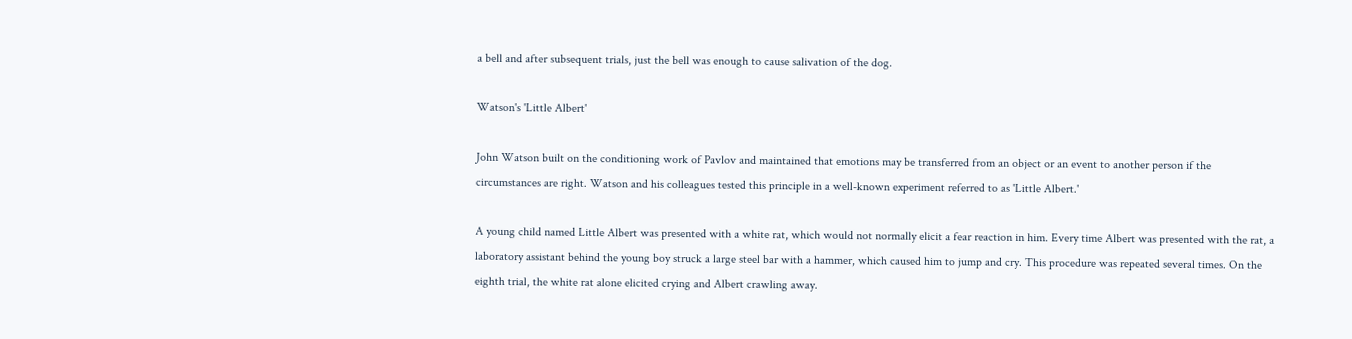a bell and after subsequent trials, just the bell was enough to cause salivation of the dog.

Watson's 'Little Albert'

John Watson built on the conditioning work of Pavlov and maintained that emotions may be transferred from an object or an event to another person if the circumstances are right. Watson and his colleagues tested this principle in a well-known experiment referred to as 'Little Albert.'

A young child named Little Albert was presented with a white rat, which would not normally elicit a fear reaction in him. Every time Albert was presented with the rat, a laboratory assistant behind the young boy struck a large steel bar with a hammer, which caused him to jump and cry. This procedure was repeated several times. On the eighth trial, the white rat alone elicited crying and Albert crawling away.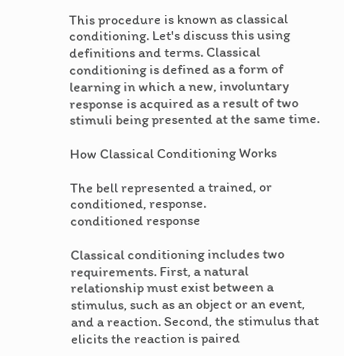This procedure is known as classical conditioning. Let's discuss this using definitions and terms. Classical conditioning is defined as a form of learning in which a new, involuntary response is acquired as a result of two stimuli being presented at the same time.

How Classical Conditioning Works

The bell represented a trained, or conditioned, response.
conditioned response

Classical conditioning includes two requirements. First, a natural relationship must exist between a stimulus, such as an object or an event, and a reaction. Second, the stimulus that elicits the reaction is paired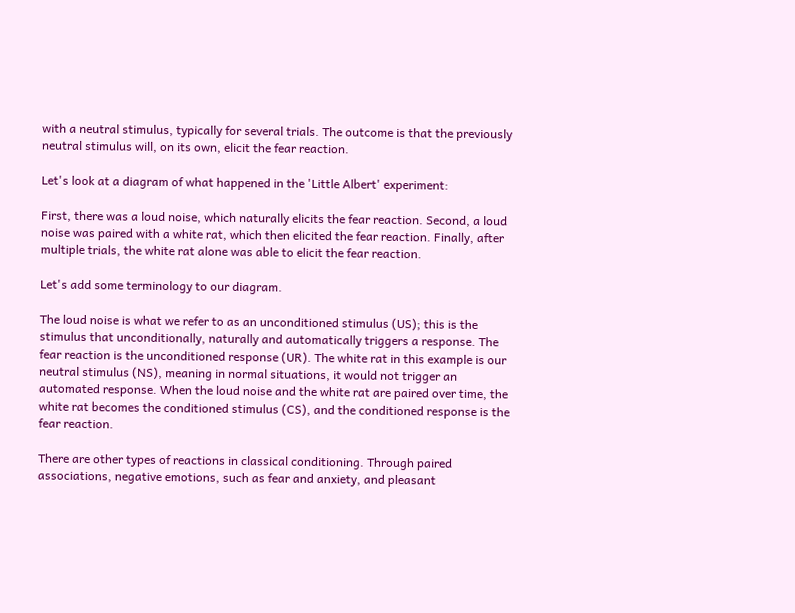with a neutral stimulus, typically for several trials. The outcome is that the previously neutral stimulus will, on its own, elicit the fear reaction.

Let's look at a diagram of what happened in the 'Little Albert' experiment:

First, there was a loud noise, which naturally elicits the fear reaction. Second, a loud noise was paired with a white rat, which then elicited the fear reaction. Finally, after multiple trials, the white rat alone was able to elicit the fear reaction.

Let's add some terminology to our diagram.

The loud noise is what we refer to as an unconditioned stimulus (US); this is the stimulus that unconditionally, naturally and automatically triggers a response. The fear reaction is the unconditioned response (UR). The white rat in this example is our neutral stimulus (NS), meaning in normal situations, it would not trigger an automated response. When the loud noise and the white rat are paired over time, the white rat becomes the conditioned stimulus (CS), and the conditioned response is the fear reaction.

There are other types of reactions in classical conditioning. Through paired associations, negative emotions, such as fear and anxiety, and pleasant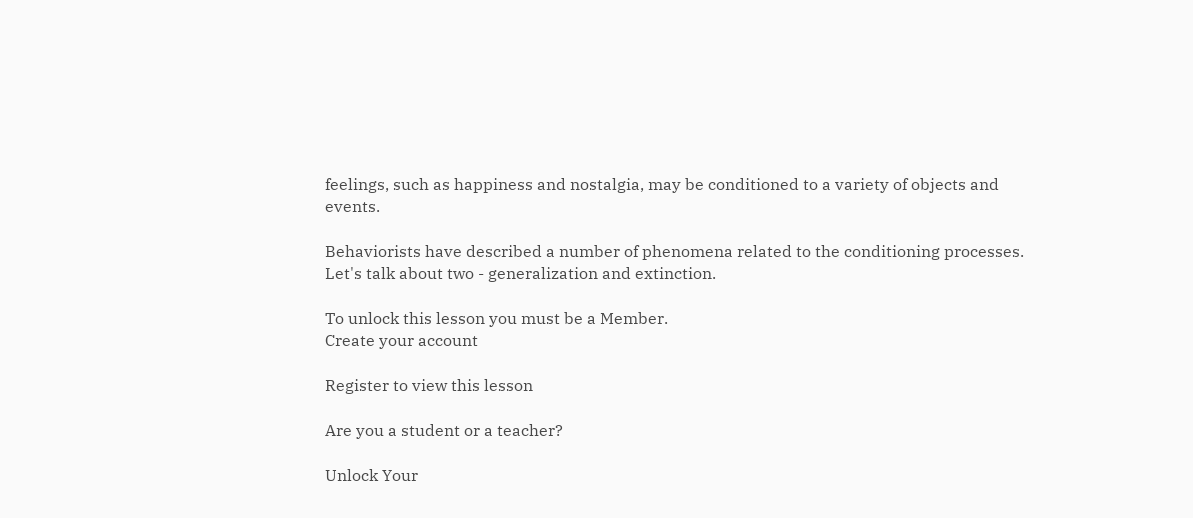feelings, such as happiness and nostalgia, may be conditioned to a variety of objects and events.

Behaviorists have described a number of phenomena related to the conditioning processes. Let's talk about two - generalization and extinction.

To unlock this lesson you must be a Member.
Create your account

Register to view this lesson

Are you a student or a teacher?

Unlock Your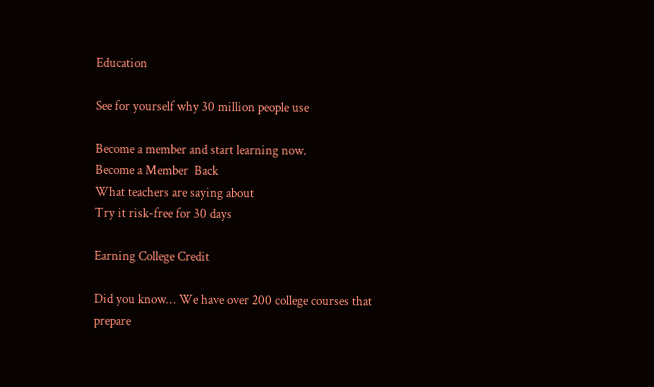Education

See for yourself why 30 million people use

Become a member and start learning now.
Become a Member  Back
What teachers are saying about
Try it risk-free for 30 days

Earning College Credit

Did you know… We have over 200 college courses that prepare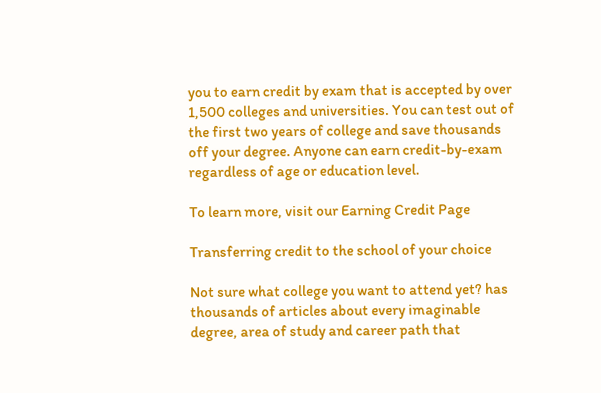you to earn credit by exam that is accepted by over 1,500 colleges and universities. You can test out of the first two years of college and save thousands off your degree. Anyone can earn credit-by-exam regardless of age or education level.

To learn more, visit our Earning Credit Page

Transferring credit to the school of your choice

Not sure what college you want to attend yet? has thousands of articles about every imaginable degree, area of study and career path that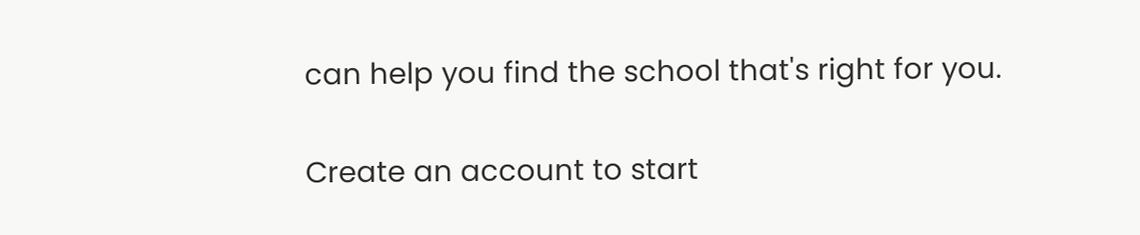can help you find the school that's right for you.

Create an account to start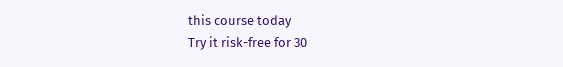this course today
Try it risk-free for 30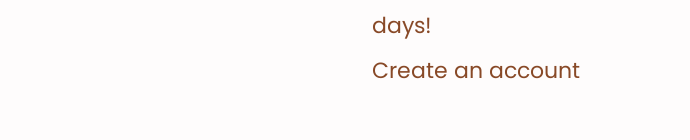days!
Create an account